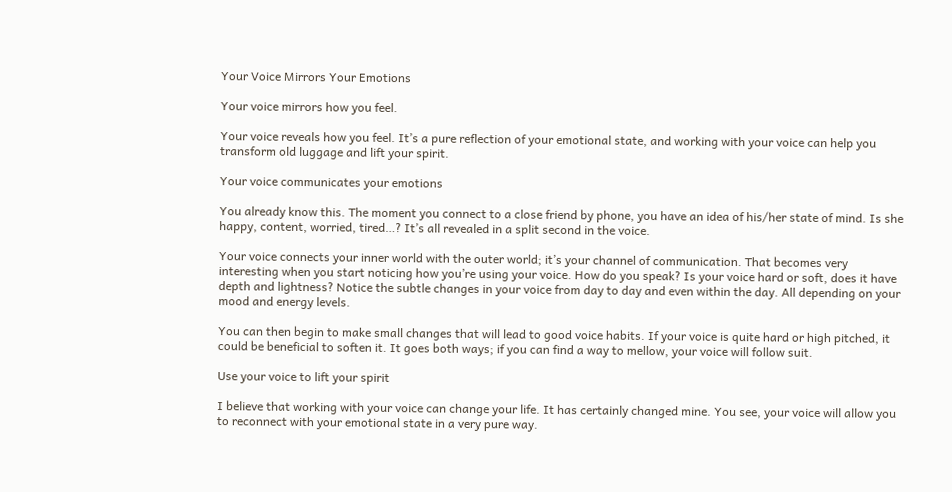Your Voice Mirrors Your Emotions

Your voice mirrors how you feel.

Your voice reveals how you feel. It’s a pure reflection of your emotional state, and working with your voice can help you transform old luggage and lift your spirit.

Your voice communicates your emotions

You already know this. The moment you connect to a close friend by phone, you have an idea of his/her state of mind. Is she happy, content, worried, tired…? It’s all revealed in a split second in the voice.

Your voice connects your inner world with the outer world; it’s your channel of communication. That becomes very interesting when you start noticing how you’re using your voice. How do you speak? Is your voice hard or soft, does it have depth and lightness? Notice the subtle changes in your voice from day to day and even within the day. All depending on your mood and energy levels.

You can then begin to make small changes that will lead to good voice habits. If your voice is quite hard or high pitched, it could be beneficial to soften it. It goes both ways; if you can find a way to mellow, your voice will follow suit.

Use your voice to lift your spirit

I believe that working with your voice can change your life. It has certainly changed mine. You see, your voice will allow you to reconnect with your emotional state in a very pure way.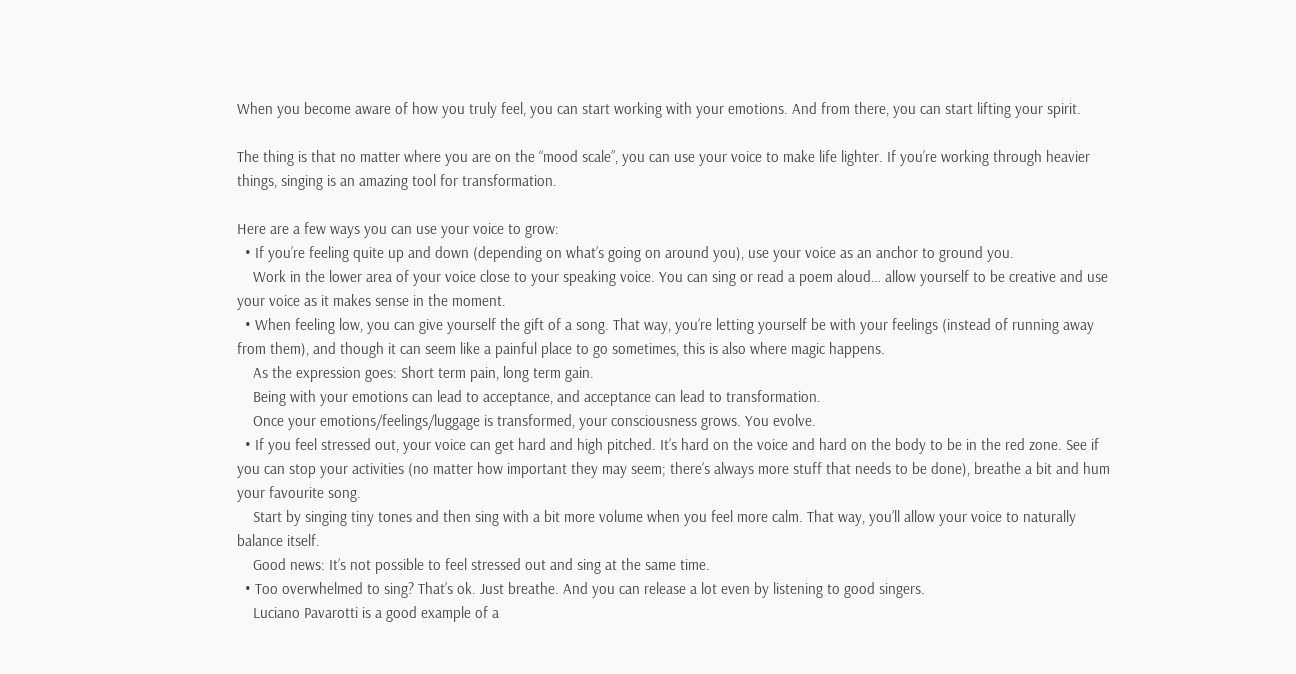When you become aware of how you truly feel, you can start working with your emotions. And from there, you can start lifting your spirit.

The thing is that no matter where you are on the “mood scale”, you can use your voice to make life lighter. If you’re working through heavier things, singing is an amazing tool for transformation.

Here are a few ways you can use your voice to grow:
  • If you’re feeling quite up and down (depending on what’s going on around you), use your voice as an anchor to ground you.
    Work in the lower area of your voice close to your speaking voice. You can sing or read a poem aloud… allow yourself to be creative and use your voice as it makes sense in the moment.
  • When feeling low, you can give yourself the gift of a song. That way, you’re letting yourself be with your feelings (instead of running away from them), and though it can seem like a painful place to go sometimes, this is also where magic happens.
    As the expression goes: Short term pain, long term gain.
    Being with your emotions can lead to acceptance, and acceptance can lead to transformation.
    Once your emotions/feelings/luggage is transformed, your consciousness grows. You evolve.
  • If you feel stressed out, your voice can get hard and high pitched. It’s hard on the voice and hard on the body to be in the red zone. See if you can stop your activities (no matter how important they may seem; there’s always more stuff that needs to be done), breathe a bit and hum your favourite song.
    Start by singing tiny tones and then sing with a bit more volume when you feel more calm. That way, you’ll allow your voice to naturally balance itself.
    Good news: It’s not possible to feel stressed out and sing at the same time.
  • Too overwhelmed to sing? That’s ok. Just breathe. And you can release a lot even by listening to good singers.
    Luciano Pavarotti is a good example of a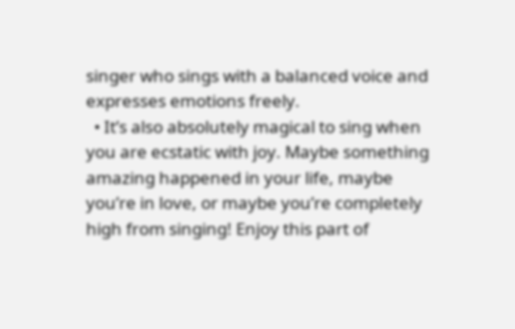singer who sings with a balanced voice and expresses emotions freely.
  • It’s also absolutely magical to sing when you are ecstatic with joy. Maybe something amazing happened in your life, maybe you’re in love, or maybe you’re completely high from singing! Enjoy this part of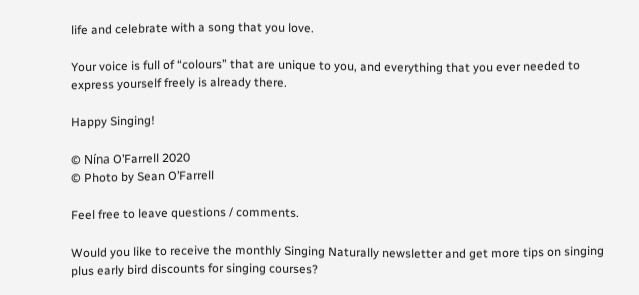life and celebrate with a song that you love.

Your voice is full of “colours” that are unique to you, and everything that you ever needed to express yourself freely is already there.

Happy Singing!

© Nína O’Farrell 2020
© Photo by Sean O’Farrell

Feel free to leave questions / comments.

Would you like to receive the monthly Singing Naturally newsletter and get more tips on singing plus early bird discounts for singing courses?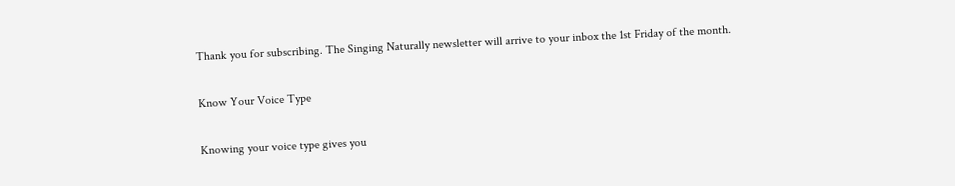Thank you for subscribing. The Singing Naturally newsletter will arrive to your inbox the 1st Friday of the month.

Know Your Voice Type

Knowing your voice type gives you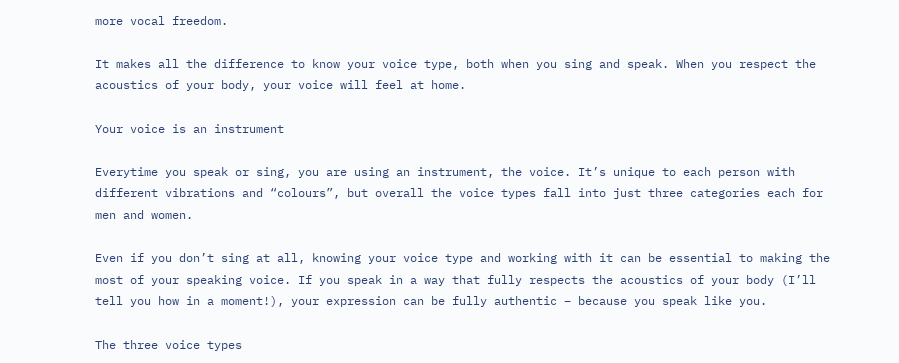more vocal freedom.

It makes all the difference to know your voice type, both when you sing and speak. When you respect the acoustics of your body, your voice will feel at home.

Your voice is an instrument

Everytime you speak or sing, you are using an instrument, the voice. It’s unique to each person with different vibrations and “colours”, but overall the voice types fall into just three categories each for men and women.

Even if you don’t sing at all, knowing your voice type and working with it can be essential to making the most of your speaking voice. If you speak in a way that fully respects the acoustics of your body (I’ll tell you how in a moment!), your expression can be fully authentic – because you speak like you.

The three voice types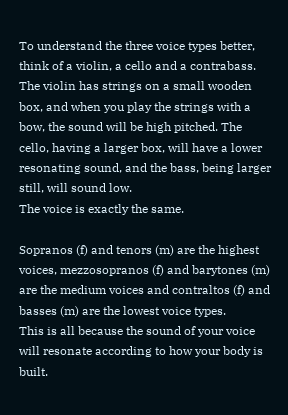To understand the three voice types better, think of a violin, a cello and a contrabass.
The violin has strings on a small wooden box, and when you play the strings with a bow, the sound will be high pitched. The cello, having a larger box, will have a lower resonating sound, and the bass, being larger still, will sound low.
The voice is exactly the same.

Sopranos (f) and tenors (m) are the highest voices, mezzosopranos (f) and barytones (m) are the medium voices and contraltos (f) and basses (m) are the lowest voice types.
This is all because the sound of your voice will resonate according to how your body is built.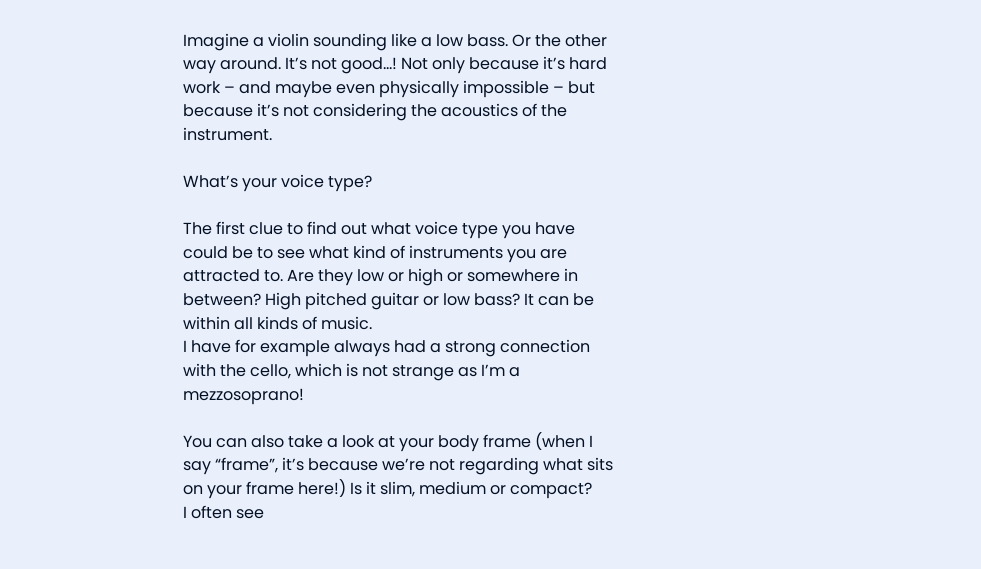Imagine a violin sounding like a low bass. Or the other way around. It’s not good…! Not only because it’s hard work – and maybe even physically impossible – but because it’s not considering the acoustics of the instrument.

What’s your voice type?

The first clue to find out what voice type you have could be to see what kind of instruments you are attracted to. Are they low or high or somewhere in between? High pitched guitar or low bass? It can be within all kinds of music.
I have for example always had a strong connection with the cello, which is not strange as I’m a mezzosoprano!

You can also take a look at your body frame (when I say “frame”, it’s because we’re not regarding what sits on your frame here!) Is it slim, medium or compact?
I often see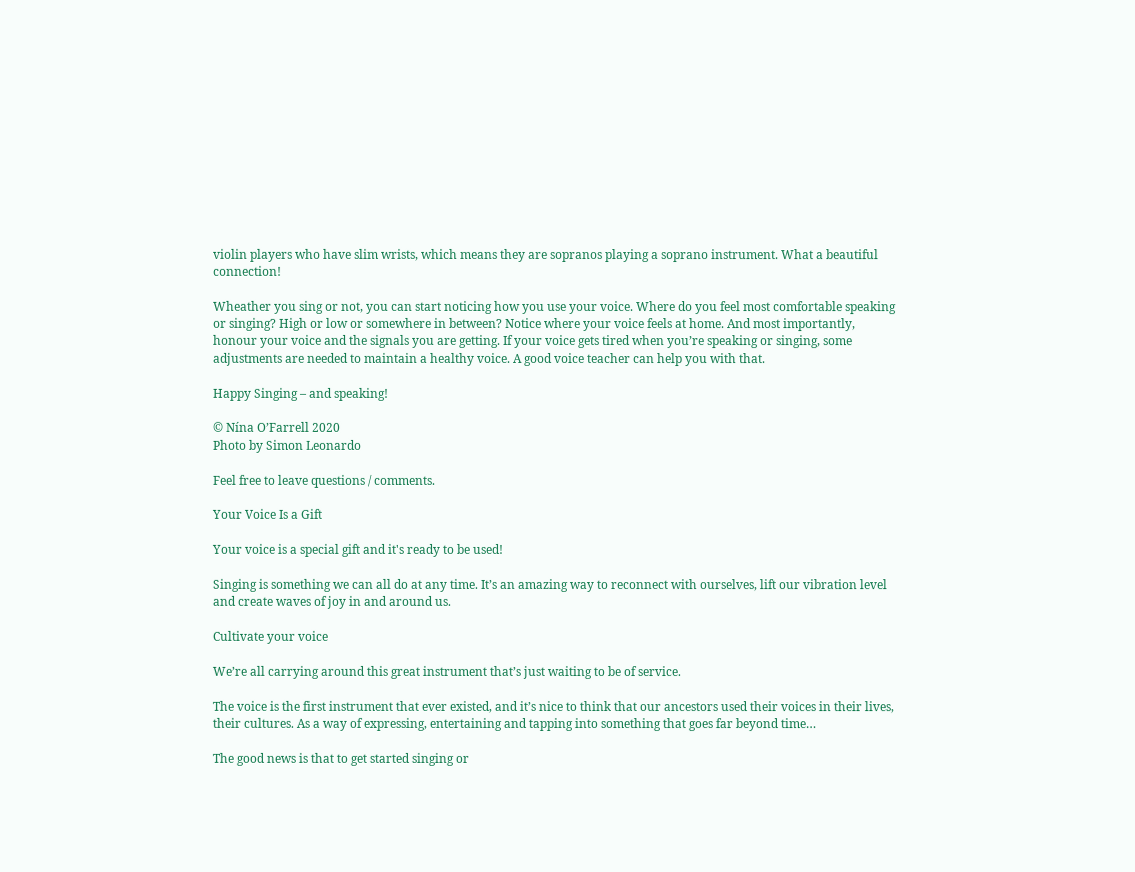violin players who have slim wrists, which means they are sopranos playing a soprano instrument. What a beautiful connection!

Wheather you sing or not, you can start noticing how you use your voice. Where do you feel most comfortable speaking or singing? High or low or somewhere in between? Notice where your voice feels at home. And most importantly, honour your voice and the signals you are getting. If your voice gets tired when you’re speaking or singing, some adjustments are needed to maintain a healthy voice. A good voice teacher can help you with that.

Happy Singing – and speaking!

© Nína O’Farrell 2020
Photo by Simon Leonardo

Feel free to leave questions / comments.

Your Voice Is a Gift

Your voice is a special gift and it's ready to be used!

Singing is something we can all do at any time. It’s an amazing way to reconnect with ourselves, lift our vibration level and create waves of joy in and around us.

Cultivate your voice

We’re all carrying around this great instrument that’s just waiting to be of service.

The voice is the first instrument that ever existed, and it’s nice to think that our ancestors used their voices in their lives, their cultures. As a way of expressing, entertaining and tapping into something that goes far beyond time…

The good news is that to get started singing or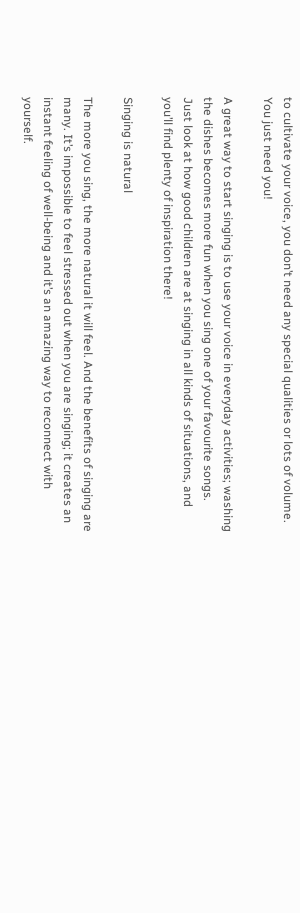to cultivate your voice, you don’t need any special qualities or lots of volume. You just need you!

A great way to start singing is to use your voice in everyday activities; washing the dishes becomes more fun when you sing one of your favourite songs.
Just look at how good children are at singing in all kinds of situations, and you’ll find plenty of inspiration there!

Singing is natural

The more you sing, the more natural it will feel. And the benefits of singing are many. It’s impossible to feel stressed out when you are singing; it creates an instant feeling of well-being and it’s an amazing way to reconnect with yourself.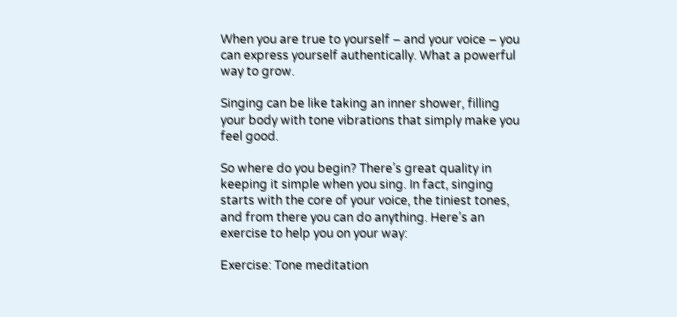When you are true to yourself – and your voice – you can express yourself authentically. What a powerful way to grow.

Singing can be like taking an inner shower, filling your body with tone vibrations that simply make you feel good.

So where do you begin? There’s great quality in keeping it simple when you sing. In fact, singing starts with the core of your voice, the tiniest tones, and from there you can do anything. Here’s an exercise to help you on your way:

Exercise: Tone meditation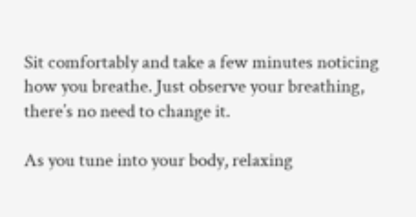Sit comfortably and take a few minutes noticing how you breathe. Just observe your breathing, there’s no need to change it.

As you tune into your body, relaxing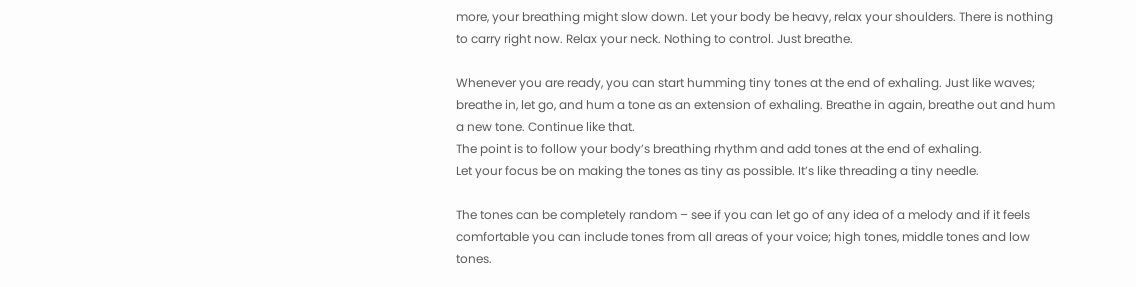more, your breathing might slow down. Let your body be heavy, relax your shoulders. There is nothing to carry right now. Relax your neck. Nothing to control. Just breathe.

Whenever you are ready, you can start humming tiny tones at the end of exhaling. Just like waves; breathe in, let go, and hum a tone as an extension of exhaling. Breathe in again, breathe out and hum a new tone. Continue like that.
The point is to follow your body’s breathing rhythm and add tones at the end of exhaling.
Let your focus be on making the tones as tiny as possible. It’s like threading a tiny needle.

The tones can be completely random – see if you can let go of any idea of a melody and if it feels comfortable you can include tones from all areas of your voice; high tones, middle tones and low tones.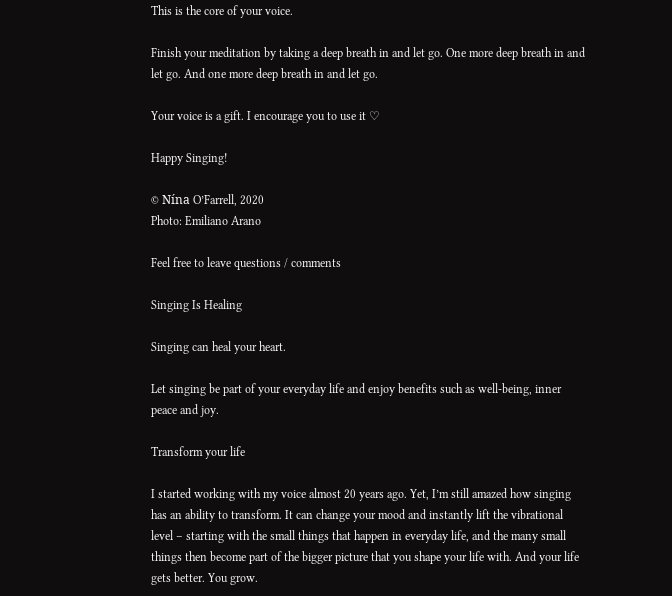This is the core of your voice.

Finish your meditation by taking a deep breath in and let go. One more deep breath in and let go. And one more deep breath in and let go.

Your voice is a gift. I encourage you to use it ♡

Happy Singing!

© Nína O’Farrell, 2020
Photo: Emiliano Arano

Feel free to leave questions / comments

Singing Is Healing

Singing can heal your heart.

Let singing be part of your everyday life and enjoy benefits such as well-being, inner peace and joy.

Transform your life

I started working with my voice almost 20 years ago. Yet, I’m still amazed how singing has an ability to transform. It can change your mood and instantly lift the vibrational level – starting with the small things that happen in everyday life, and the many small things then become part of the bigger picture that you shape your life with. And your life gets better. You grow.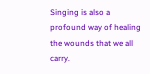Singing is also a profound way of healing the wounds that we all carry.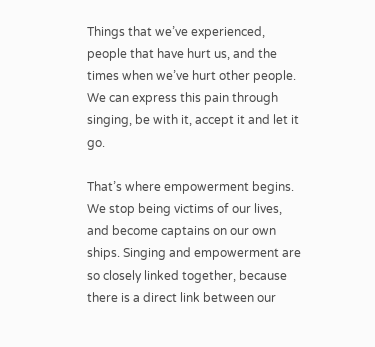Things that we’ve experienced, people that have hurt us, and the times when we’ve hurt other people. We can express this pain through singing, be with it, accept it and let it go.

That’s where empowerment begins. We stop being victims of our lives, and become captains on our own ships. Singing and empowerment are so closely linked together, because there is a direct link between our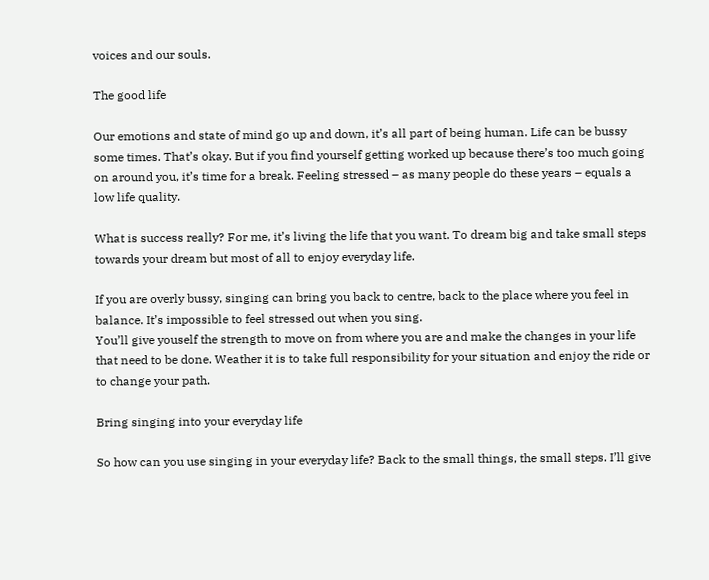voices and our souls.

The good life

Our emotions and state of mind go up and down, it’s all part of being human. Life can be bussy some times. That’s okay. But if you find yourself getting worked up because there’s too much going on around you, it’s time for a break. Feeling stressed – as many people do these years – equals a low life quality.

What is success really? For me, it’s living the life that you want. To dream big and take small steps towards your dream but most of all to enjoy everyday life.

If you are overly bussy, singing can bring you back to centre, back to the place where you feel in balance. It’s impossible to feel stressed out when you sing.
You’ll give youself the strength to move on from where you are and make the changes in your life that need to be done. Weather it is to take full responsibility for your situation and enjoy the ride or to change your path.

Bring singing into your everyday life

So how can you use singing in your everyday life? Back to the small things, the small steps. I’ll give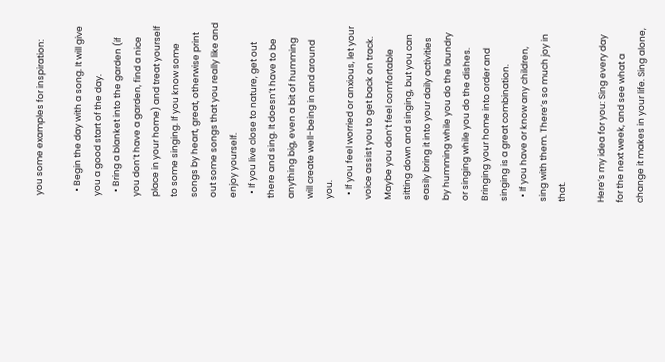you some examples for inspiration:

  • Begin the day with a song. It will give you a good start of the day.
  • Bring a blanket into the garden (if you don’t have a garden, find a nice place in your home) and treat yourself to some singing. If you know some songs by heart, great, otherwise print out some songs that you really like and enjoy yourself.
  • If you live close to nature, get out there and sing. It doesn’t have to be anything big, even a bit of humming will create well-being in and around you.
  • If you feel worried or anxious, let your voice assist you to get back on track. Maybe you don’t feel comfortable sitting down and singing, but you can easily bring it into your daily activities by humming while you do the laundry or singing while you do the dishes. Bringing your home into order and singing is a great combination.
  • If you have or know any children, sing with them. There’s so much joy in that.

Here’s my idea for you: Sing every day for the next week, and see what a change it makes in your life. Sing alone,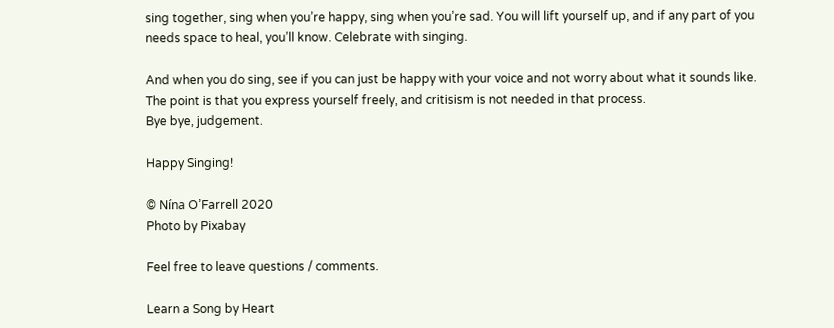sing together, sing when you’re happy, sing when you’re sad. You will lift yourself up, and if any part of you needs space to heal, you’ll know. Celebrate with singing.

And when you do sing, see if you can just be happy with your voice and not worry about what it sounds like. The point is that you express yourself freely, and critisism is not needed in that process.
Bye bye, judgement.

Happy Singing!

© Nína O’Farrell 2020
Photo by Pixabay

Feel free to leave questions / comments.

Learn a Song by Heart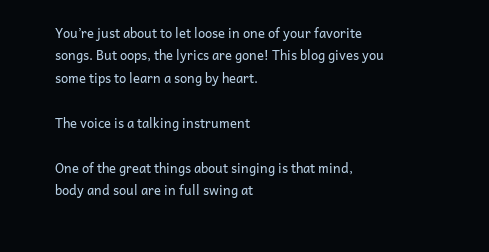You’re just about to let loose in one of your favorite songs. But oops, the lyrics are gone! This blog gives you some tips to learn a song by heart.

The voice is a talking instrument

One of the great things about singing is that mind, body and soul are in full swing at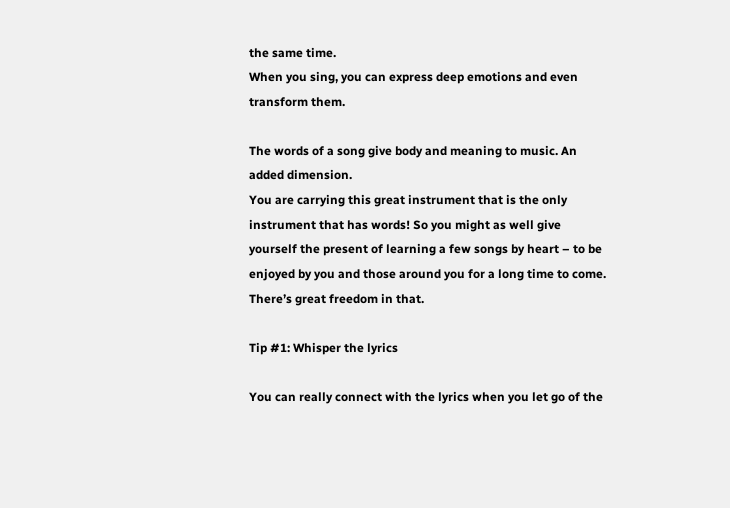the same time.
When you sing, you can express deep emotions and even transform them.

The words of a song give body and meaning to music. An added dimension.
You are carrying this great instrument that is the only instrument that has words! So you might as well give yourself the present of learning a few songs by heart – to be enjoyed by you and those around you for a long time to come.
There’s great freedom in that.

Tip #1: Whisper the lyrics

You can really connect with the lyrics when you let go of the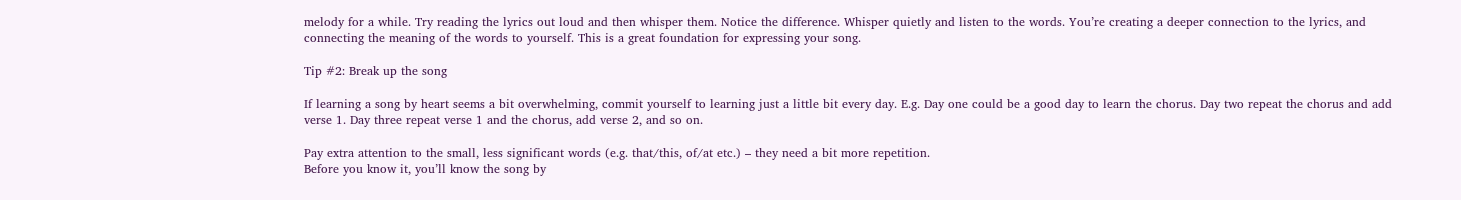melody for a while. Try reading the lyrics out loud and then whisper them. Notice the difference. Whisper quietly and listen to the words. You’re creating a deeper connection to the lyrics, and connecting the meaning of the words to yourself. This is a great foundation for expressing your song.

Tip #2: Break up the song

If learning a song by heart seems a bit overwhelming, commit yourself to learning just a little bit every day. E.g. Day one could be a good day to learn the chorus. Day two repeat the chorus and add verse 1. Day three repeat verse 1 and the chorus, add verse 2, and so on.

Pay extra attention to the small, less significant words (e.g. that/this, of/at etc.) – they need a bit more repetition.
Before you know it, you’ll know the song by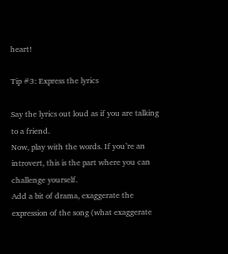heart!

Tip #3: Express the lyrics

Say the lyrics out loud as if you are talking to a friend.
Now, play with the words. If you’re an introvert, this is the part where you can challenge yourself.
Add a bit of drama, exaggerate the expression of the song (what exaggerate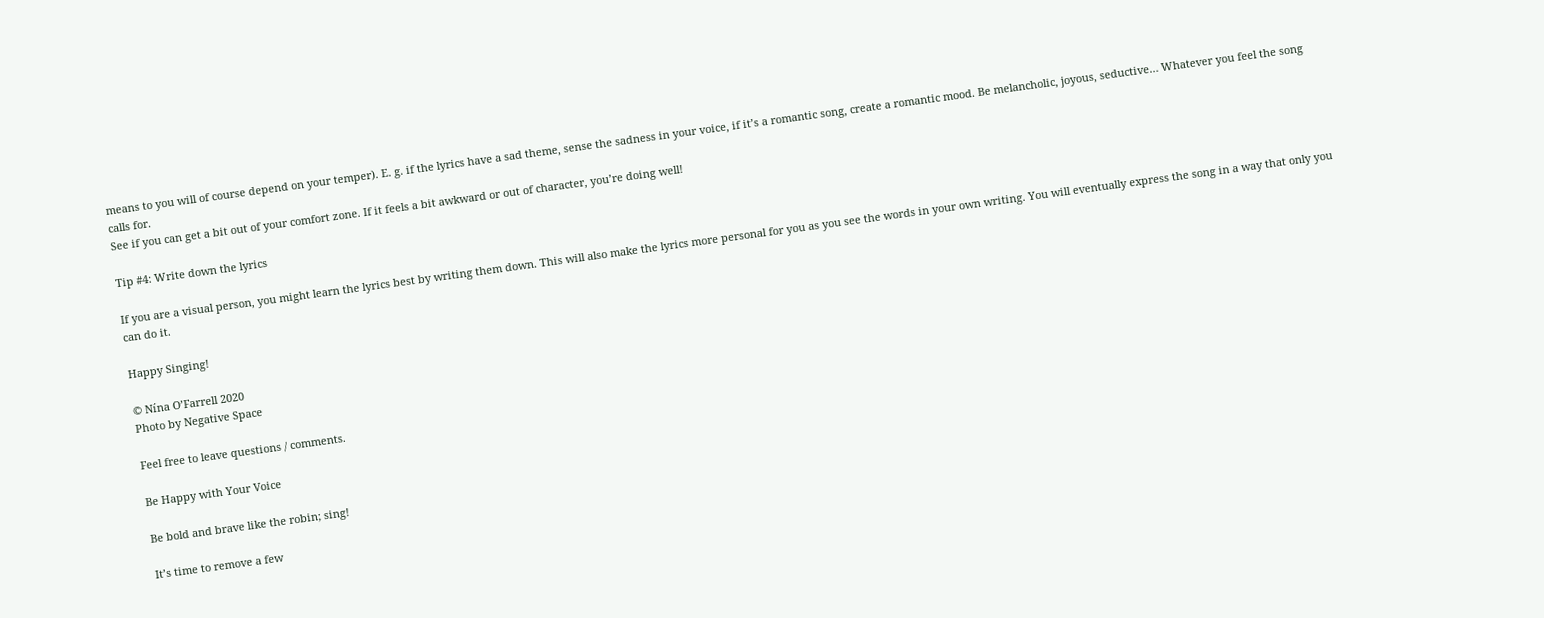means to you will of course depend on your temper). E. g. if the lyrics have a sad theme, sense the sadness in your voice, if it’s a romantic song, create a romantic mood. Be melancholic, joyous, seductive… Whatever you feel the song calls for.
See if you can get a bit out of your comfort zone. If it feels a bit awkward or out of character, you’re doing well!

Tip #4: Write down the lyrics

If you are a visual person, you might learn the lyrics best by writing them down. This will also make the lyrics more personal for you as you see the words in your own writing. You will eventually express the song in a way that only you can do it.

Happy Singing!

© Nína O’Farrell 2020
Photo by Negative Space

Feel free to leave questions / comments.

Be Happy with Your Voice

Be bold and brave like the robin; sing!

It’s time to remove a few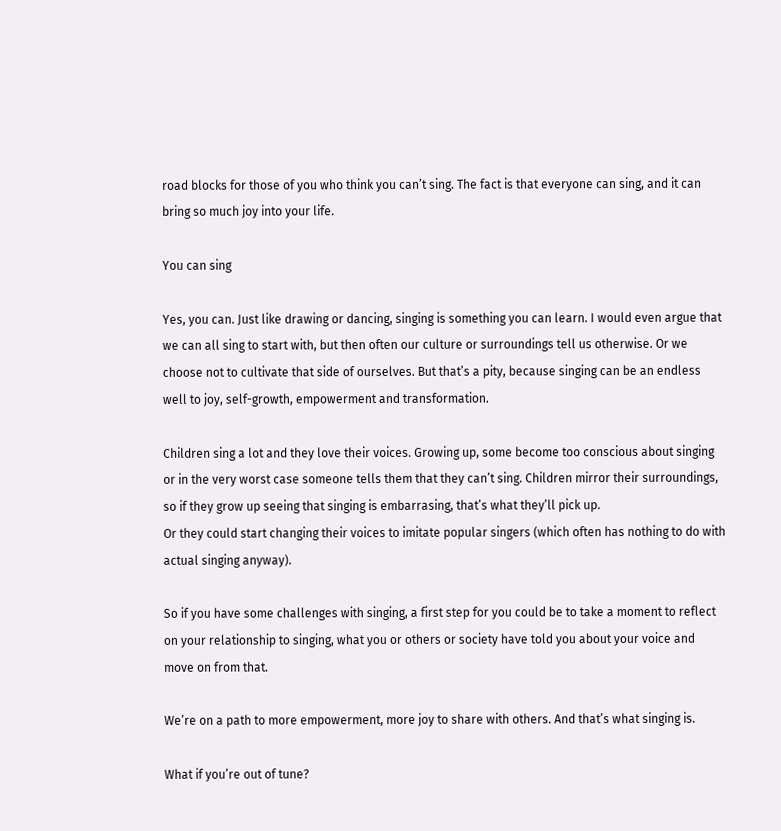road blocks for those of you who think you can’t sing. The fact is that everyone can sing, and it can bring so much joy into your life.

You can sing

Yes, you can. Just like drawing or dancing, singing is something you can learn. I would even argue that we can all sing to start with, but then often our culture or surroundings tell us otherwise. Or we choose not to cultivate that side of ourselves. But that’s a pity, because singing can be an endless well to joy, self-growth, empowerment and transformation.

Children sing a lot and they love their voices. Growing up, some become too conscious about singing or in the very worst case someone tells them that they can’t sing. Children mirror their surroundings, so if they grow up seeing that singing is embarrasing, that’s what they’ll pick up.
Or they could start changing their voices to imitate popular singers (which often has nothing to do with actual singing anyway).

So if you have some challenges with singing, a first step for you could be to take a moment to reflect on your relationship to singing, what you or others or society have told you about your voice and move on from that.

We’re on a path to more empowerment, more joy to share with others. And that’s what singing is.

What if you’re out of tune?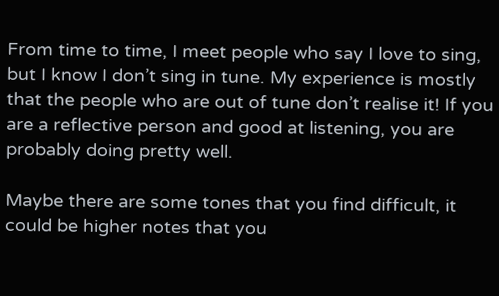From time to time, I meet people who say I love to sing, but I know I don’t sing in tune. My experience is mostly that the people who are out of tune don’t realise it! If you are a reflective person and good at listening, you are probably doing pretty well.

Maybe there are some tones that you find difficult, it could be higher notes that you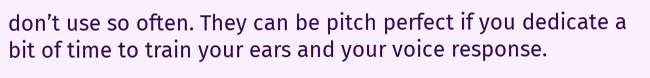don’t use so often. They can be pitch perfect if you dedicate a bit of time to train your ears and your voice response.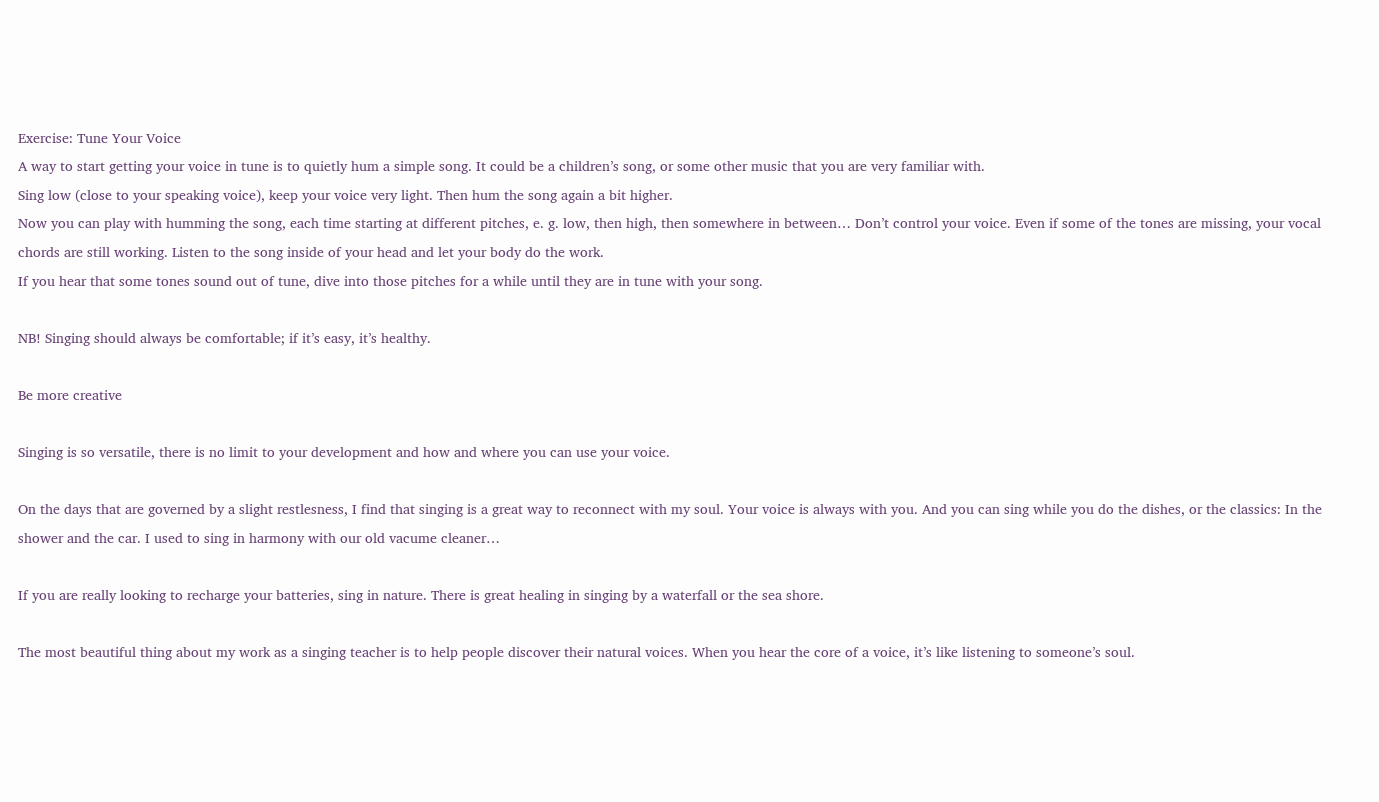Exercise: Tune Your Voice
A way to start getting your voice in tune is to quietly hum a simple song. It could be a children’s song, or some other music that you are very familiar with.
Sing low (close to your speaking voice), keep your voice very light. Then hum the song again a bit higher.
Now you can play with humming the song, each time starting at different pitches, e. g. low, then high, then somewhere in between… Don’t control your voice. Even if some of the tones are missing, your vocal chords are still working. Listen to the song inside of your head and let your body do the work.
If you hear that some tones sound out of tune, dive into those pitches for a while until they are in tune with your song.

NB! Singing should always be comfortable; if it’s easy, it’s healthy.

Be more creative

Singing is so versatile, there is no limit to your development and how and where you can use your voice.

On the days that are governed by a slight restlesness, I find that singing is a great way to reconnect with my soul. Your voice is always with you. And you can sing while you do the dishes, or the classics: In the shower and the car. I used to sing in harmony with our old vacume cleaner…

If you are really looking to recharge your batteries, sing in nature. There is great healing in singing by a waterfall or the sea shore.

The most beautiful thing about my work as a singing teacher is to help people discover their natural voices. When you hear the core of a voice, it’s like listening to someone’s soul.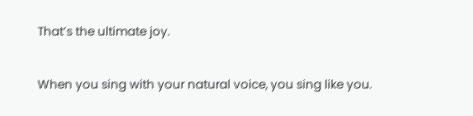That’s the ultimate joy.

When you sing with your natural voice, you sing like you.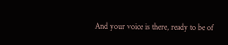And your voice is there, ready to be of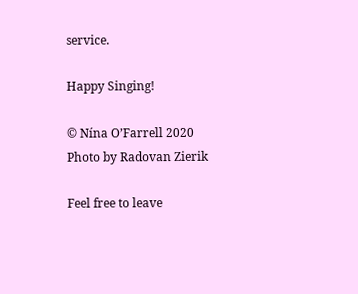service.

Happy Singing!

© Nína O’Farrell 2020
Photo by Radovan Zierik

Feel free to leave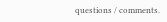questions / comments.